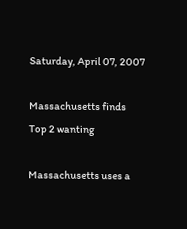Saturday, April 07, 2007

Massachusetts finds Top 2 wanting

Massachusetts uses a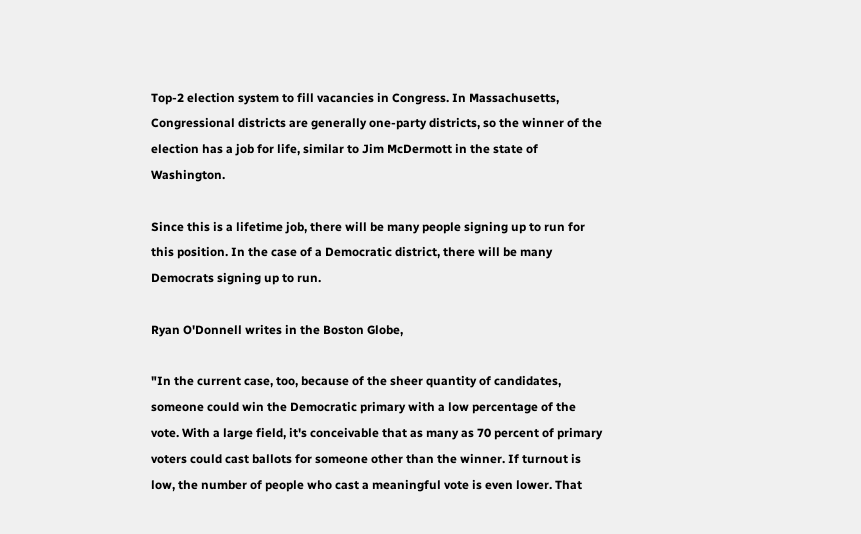Top-2 election system to fill vacancies in Congress. In Massachusetts, Congressional districts are generally one-party districts, so the winner of the election has a job for life, similar to Jim McDermott in the state of Washington.

Since this is a lifetime job, there will be many people signing up to run for this position. In the case of a Democratic district, there will be many Democrats signing up to run.

Ryan O'Donnell writes in the Boston Globe,

"In the current case, too, because of the sheer quantity of candidates, someone could win the Democratic primary with a low percentage of the vote. With a large field, it's conceivable that as many as 70 percent of primary voters could cast ballots for someone other than the winner. If turnout is low, the number of people who cast a meaningful vote is even lower. That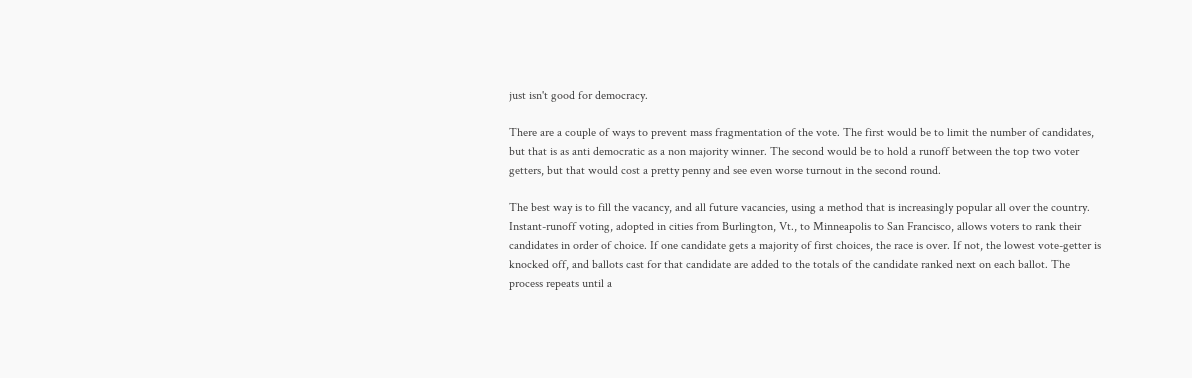just isn't good for democracy.

There are a couple of ways to prevent mass fragmentation of the vote. The first would be to limit the number of candidates, but that is as anti democratic as a non majority winner. The second would be to hold a runoff between the top two voter getters, but that would cost a pretty penny and see even worse turnout in the second round.

The best way is to fill the vacancy, and all future vacancies, using a method that is increasingly popular all over the country. Instant-runoff voting, adopted in cities from Burlington, Vt., to Minneapolis to San Francisco, allows voters to rank their candidates in order of choice. If one candidate gets a majority of first choices, the race is over. If not, the lowest vote-getter is knocked off, and ballots cast for that candidate are added to the totals of the candidate ranked next on each ballot. The process repeats until a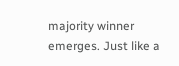majority winner emerges. Just like a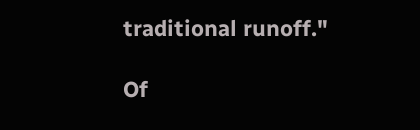traditional runoff."

Of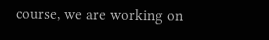course, we are working on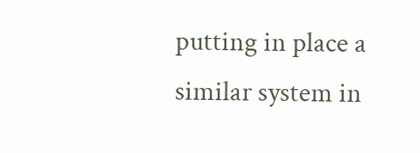putting in place a similar system in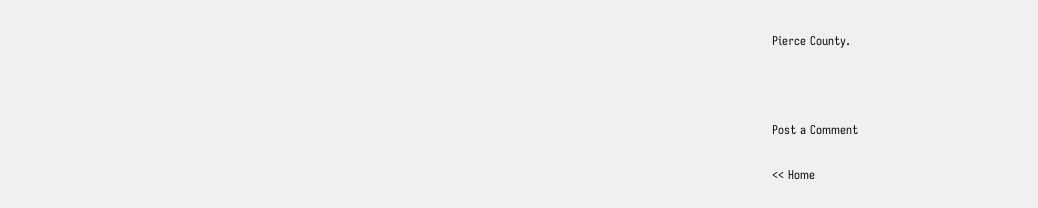Pierce County.



Post a Comment

<< Home